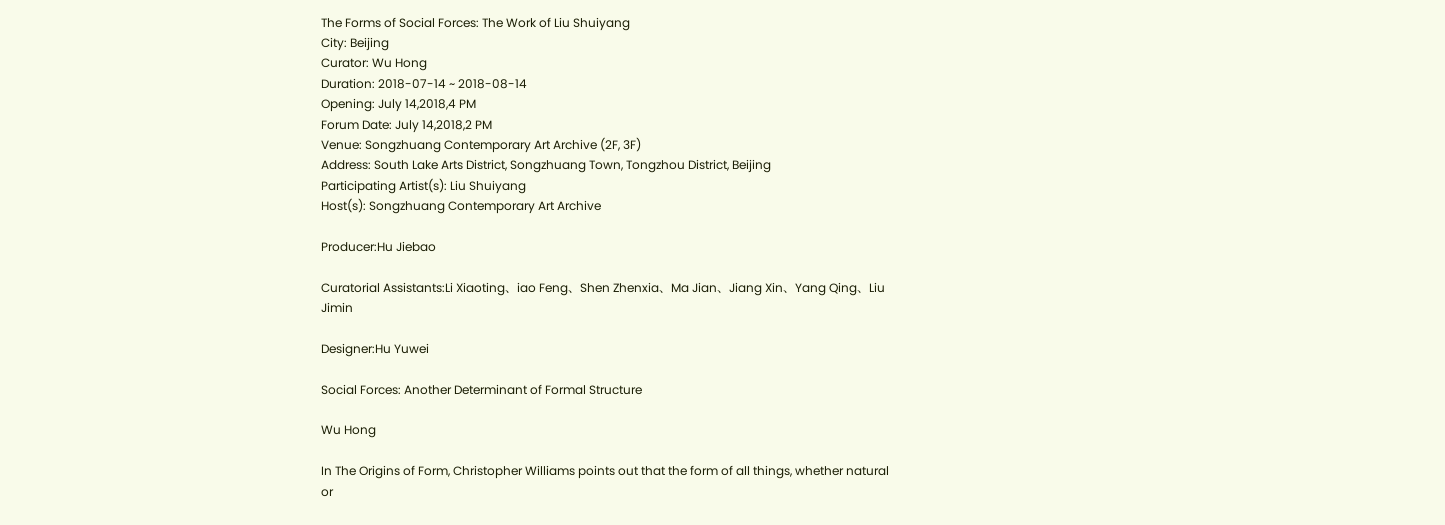The Forms of Social Forces: The Work of Liu Shuiyang
City: Beijing
Curator: Wu Hong
Duration: 2018-07-14 ~ 2018-08-14
Opening: July 14,2018,4 PM
Forum Date: July 14,2018,2 PM
Venue: Songzhuang Contemporary Art Archive (2F, 3F)
Address: South Lake Arts District, Songzhuang Town, Tongzhou District, Beijing
Participating Artist(s): Liu Shuiyang
Host(s): Songzhuang Contemporary Art Archive

Producer:Hu Jiebao

Curatorial Assistants:Li Xiaoting、iao Feng、Shen Zhenxia、Ma Jian、Jiang Xin、Yang Qing、Liu Jimin

Designer:Hu Yuwei

Social Forces: Another Determinant of Formal Structure

Wu Hong

In The Origins of Form, Christopher Williams points out that the form of all things, whether natural or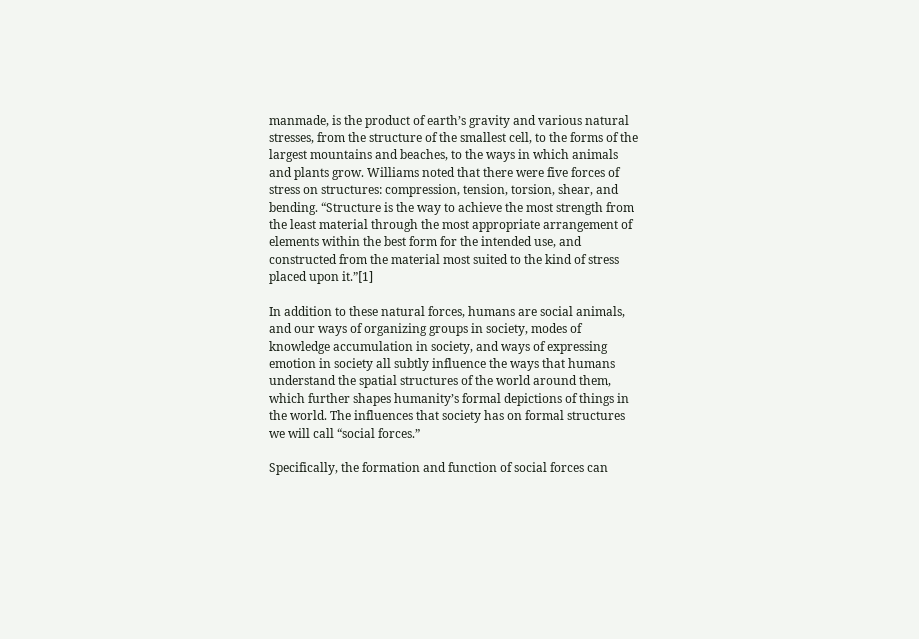manmade, is the product of earth’s gravity and various natural stresses, from the structure of the smallest cell, to the forms of the largest mountains and beaches, to the ways in which animals and plants grow. Williams noted that there were five forces of stress on structures: compression, tension, torsion, shear, and bending. “Structure is the way to achieve the most strength from the least material through the most appropriate arrangement of elements within the best form for the intended use, and constructed from the material most suited to the kind of stress placed upon it.”[1]

In addition to these natural forces, humans are social animals, and our ways of organizing groups in society, modes of knowledge accumulation in society, and ways of expressing emotion in society all subtly influence the ways that humans understand the spatial structures of the world around them, which further shapes humanity’s formal depictions of things in the world. The influences that society has on formal structures we will call “social forces.”

Specifically, the formation and function of social forces can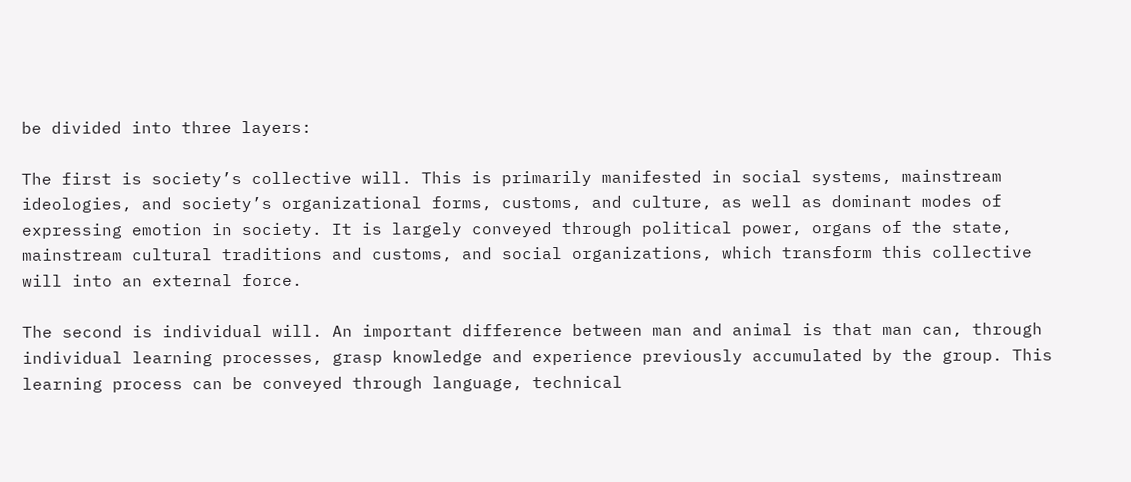be divided into three layers:

The first is society’s collective will. This is primarily manifested in social systems, mainstream ideologies, and society’s organizational forms, customs, and culture, as well as dominant modes of expressing emotion in society. It is largely conveyed through political power, organs of the state, mainstream cultural traditions and customs, and social organizations, which transform this collective will into an external force.

The second is individual will. An important difference between man and animal is that man can, through individual learning processes, grasp knowledge and experience previously accumulated by the group. This learning process can be conveyed through language, technical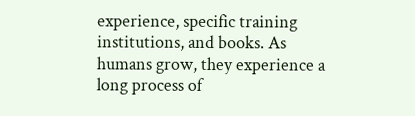experience, specific training institutions, and books. As humans grow, they experience a long process of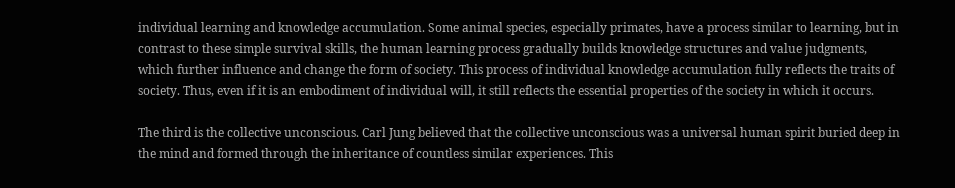individual learning and knowledge accumulation. Some animal species, especially primates, have a process similar to learning, but in contrast to these simple survival skills, the human learning process gradually builds knowledge structures and value judgments, which further influence and change the form of society. This process of individual knowledge accumulation fully reflects the traits of society. Thus, even if it is an embodiment of individual will, it still reflects the essential properties of the society in which it occurs.

The third is the collective unconscious. Carl Jung believed that the collective unconscious was a universal human spirit buried deep in the mind and formed through the inheritance of countless similar experiences. This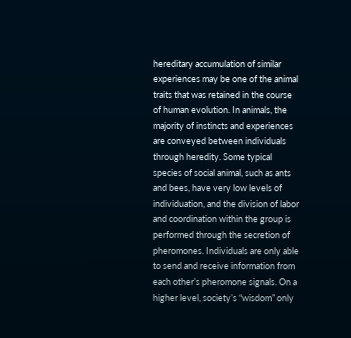hereditary accumulation of similar experiences may be one of the animal traits that was retained in the course of human evolution. In animals, the majority of instincts and experiences are conveyed between individuals through heredity. Some typical species of social animal, such as ants and bees, have very low levels of individuation, and the division of labor and coordination within the group is performed through the secretion of pheromones. Individuals are only able to send and receive information from each other’s pheromone signals. On a higher level, society’s “wisdom” only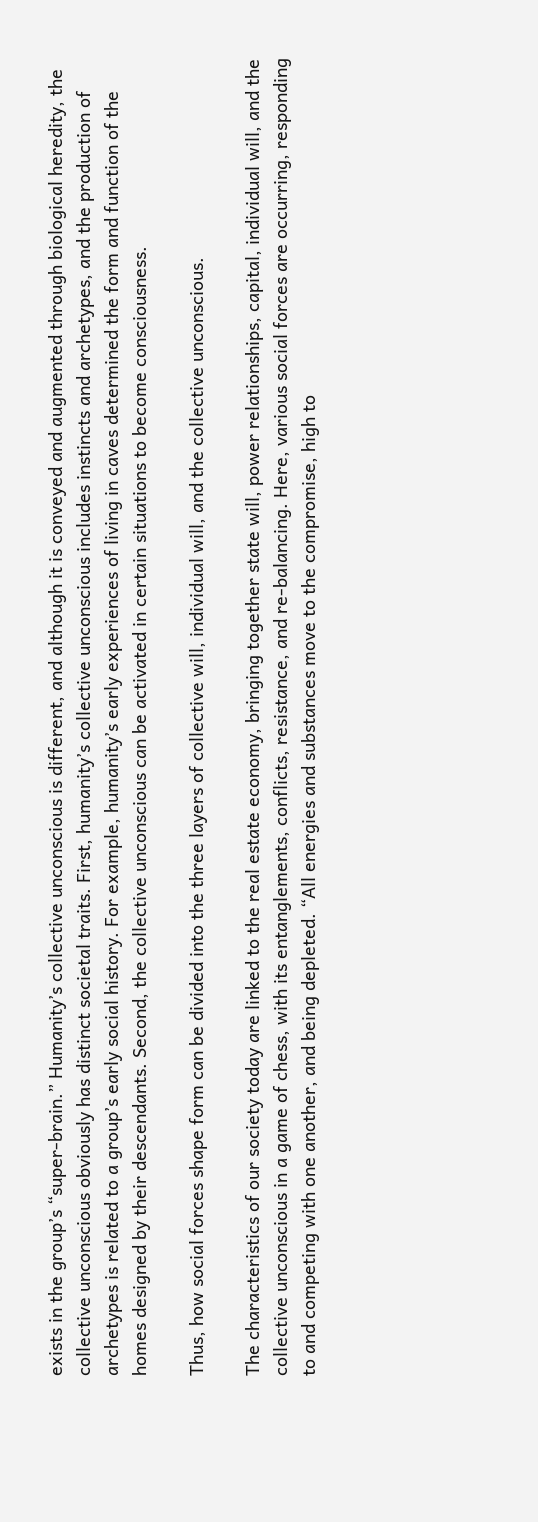exists in the group’s “super-brain.” Humanity’s collective unconscious is different, and although it is conveyed and augmented through biological heredity, the collective unconscious obviously has distinct societal traits. First, humanity’s collective unconscious includes instincts and archetypes, and the production of archetypes is related to a group’s early social history. For example, humanity’s early experiences of living in caves determined the form and function of the homes designed by their descendants. Second, the collective unconscious can be activated in certain situations to become consciousness.

Thus, how social forces shape form can be divided into the three layers of collective will, individual will, and the collective unconscious.

The characteristics of our society today are linked to the real estate economy, bringing together state will, power relationships, capital, individual will, and the collective unconscious in a game of chess, with its entanglements, conflicts, resistance, and re-balancing. Here, various social forces are occurring, responding to and competing with one another, and being depleted. “All energies and substances move to the compromise, high to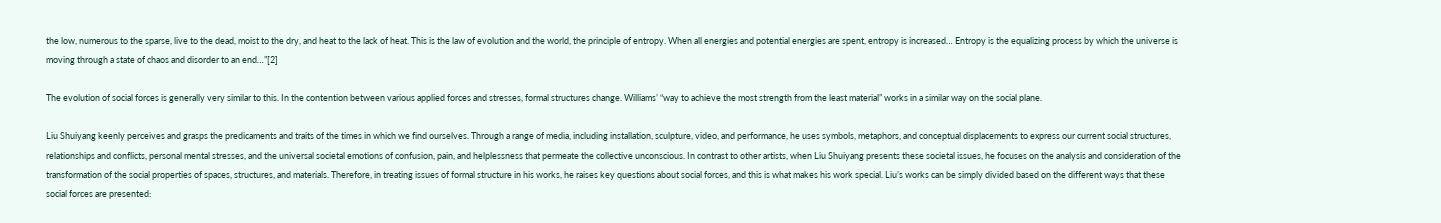the low, numerous to the sparse, live to the dead, moist to the dry, and heat to the lack of heat. This is the law of evolution and the world, the principle of entropy. When all energies and potential energies are spent, entropy is increased… Entropy is the equalizing process by which the universe is moving through a state of chaos and disorder to an end…”[2]

The evolution of social forces is generally very similar to this. In the contention between various applied forces and stresses, formal structures change. Williams’ “way to achieve the most strength from the least material” works in a similar way on the social plane.

Liu Shuiyang keenly perceives and grasps the predicaments and traits of the times in which we find ourselves. Through a range of media, including installation, sculpture, video, and performance, he uses symbols, metaphors, and conceptual displacements to express our current social structures, relationships and conflicts, personal mental stresses, and the universal societal emotions of confusion, pain, and helplessness that permeate the collective unconscious. In contrast to other artists, when Liu Shuiyang presents these societal issues, he focuses on the analysis and consideration of the transformation of the social properties of spaces, structures, and materials. Therefore, in treating issues of formal structure in his works, he raises key questions about social forces, and this is what makes his work special. Liu’s works can be simply divided based on the different ways that these social forces are presented: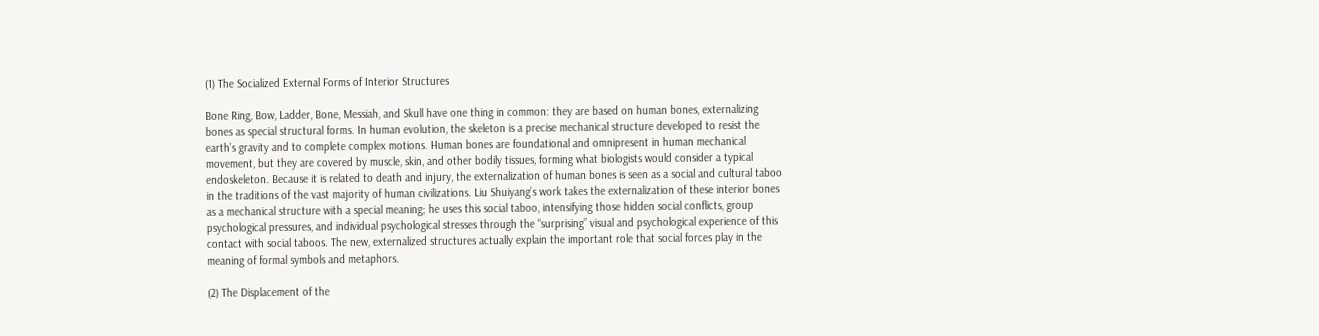(1) The Socialized External Forms of Interior Structures

Bone Ring, Bow, Ladder, Bone, Messiah, and Skull have one thing in common: they are based on human bones, externalizing bones as special structural forms. In human evolution, the skeleton is a precise mechanical structure developed to resist the earth’s gravity and to complete complex motions. Human bones are foundational and omnipresent in human mechanical movement, but they are covered by muscle, skin, and other bodily tissues, forming what biologists would consider a typical endoskeleton. Because it is related to death and injury, the externalization of human bones is seen as a social and cultural taboo in the traditions of the vast majority of human civilizations. Liu Shuiyang’s work takes the externalization of these interior bones as a mechanical structure with a special meaning; he uses this social taboo, intensifying those hidden social conflicts, group psychological pressures, and individual psychological stresses through the “surprising” visual and psychological experience of this contact with social taboos. The new, externalized structures actually explain the important role that social forces play in the meaning of formal symbols and metaphors.

(2) The Displacement of the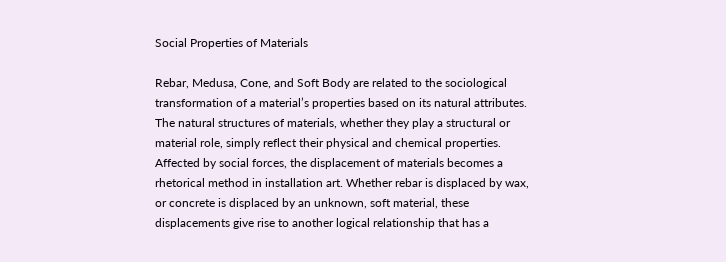Social Properties of Materials

Rebar, Medusa, Cone, and Soft Body are related to the sociological transformation of a material’s properties based on its natural attributes. The natural structures of materials, whether they play a structural or material role, simply reflect their physical and chemical properties. Affected by social forces, the displacement of materials becomes a rhetorical method in installation art. Whether rebar is displaced by wax, or concrete is displaced by an unknown, soft material, these displacements give rise to another logical relationship that has a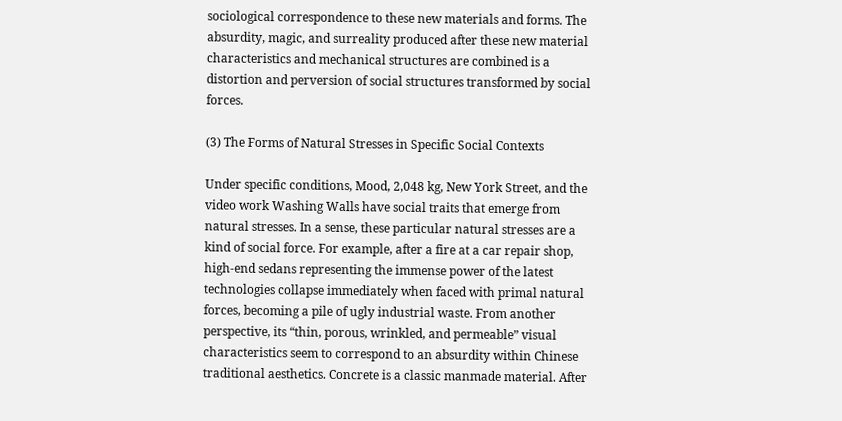sociological correspondence to these new materials and forms. The absurdity, magic, and surreality produced after these new material characteristics and mechanical structures are combined is a distortion and perversion of social structures transformed by social forces.

(3) The Forms of Natural Stresses in Specific Social Contexts

Under specific conditions, Mood, 2,048 kg, New York Street, and the video work Washing Walls have social traits that emerge from natural stresses. In a sense, these particular natural stresses are a kind of social force. For example, after a fire at a car repair shop, high-end sedans representing the immense power of the latest technologies collapse immediately when faced with primal natural forces, becoming a pile of ugly industrial waste. From another perspective, its “thin, porous, wrinkled, and permeable” visual characteristics seem to correspond to an absurdity within Chinese traditional aesthetics. Concrete is a classic manmade material. After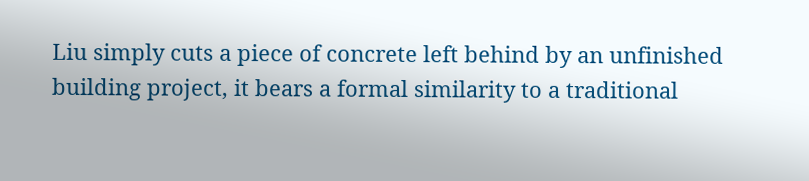Liu simply cuts a piece of concrete left behind by an unfinished building project, it bears a formal similarity to a traditional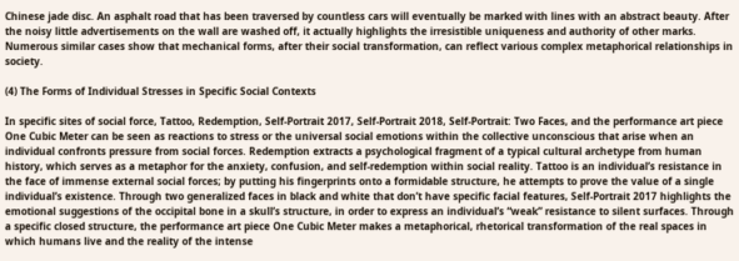Chinese jade disc. An asphalt road that has been traversed by countless cars will eventually be marked with lines with an abstract beauty. After the noisy little advertisements on the wall are washed off, it actually highlights the irresistible uniqueness and authority of other marks. Numerous similar cases show that mechanical forms, after their social transformation, can reflect various complex metaphorical relationships in society.

(4) The Forms of Individual Stresses in Specific Social Contexts

In specific sites of social force, Tattoo, Redemption, Self-Portrait 2017, Self-Portrait 2018, Self-Portrait: Two Faces, and the performance art piece One Cubic Meter can be seen as reactions to stress or the universal social emotions within the collective unconscious that arise when an individual confronts pressure from social forces. Redemption extracts a psychological fragment of a typical cultural archetype from human history, which serves as a metaphor for the anxiety, confusion, and self-redemption within social reality. Tattoo is an individual’s resistance in the face of immense external social forces; by putting his fingerprints onto a formidable structure, he attempts to prove the value of a single individual’s existence. Through two generalized faces in black and white that don’t have specific facial features, Self-Portrait 2017 highlights the emotional suggestions of the occipital bone in a skull’s structure, in order to express an individual’s “weak” resistance to silent surfaces. Through a specific closed structure, the performance art piece One Cubic Meter makes a metaphorical, rhetorical transformation of the real spaces in which humans live and the reality of the intense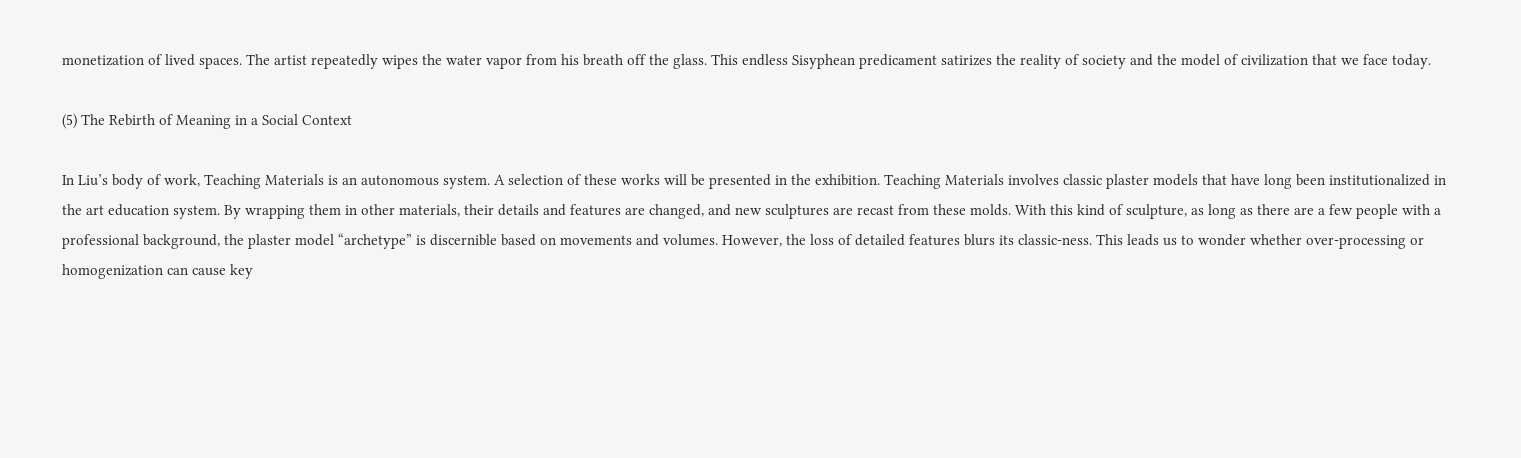monetization of lived spaces. The artist repeatedly wipes the water vapor from his breath off the glass. This endless Sisyphean predicament satirizes the reality of society and the model of civilization that we face today.

(5) The Rebirth of Meaning in a Social Context

In Liu’s body of work, Teaching Materials is an autonomous system. A selection of these works will be presented in the exhibition. Teaching Materials involves classic plaster models that have long been institutionalized in the art education system. By wrapping them in other materials, their details and features are changed, and new sculptures are recast from these molds. With this kind of sculpture, as long as there are a few people with a professional background, the plaster model “archetype” is discernible based on movements and volumes. However, the loss of detailed features blurs its classic-ness. This leads us to wonder whether over-processing or homogenization can cause key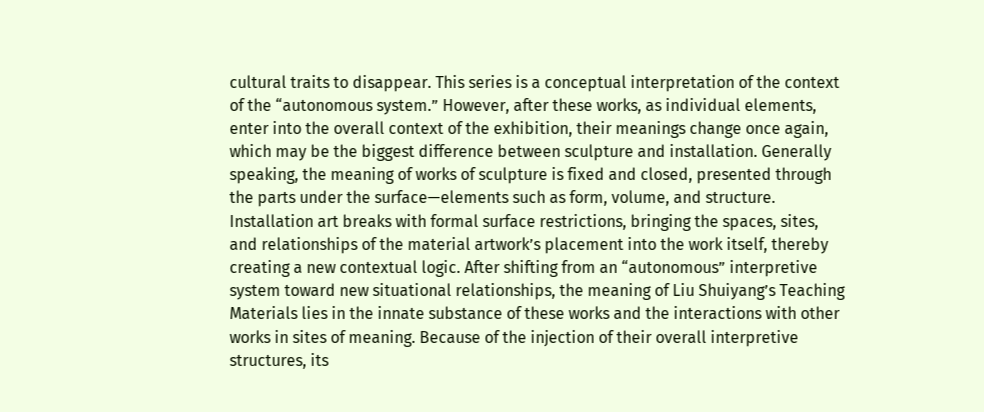cultural traits to disappear. This series is a conceptual interpretation of the context of the “autonomous system.” However, after these works, as individual elements, enter into the overall context of the exhibition, their meanings change once again, which may be the biggest difference between sculpture and installation. Generally speaking, the meaning of works of sculpture is fixed and closed, presented through the parts under the surface—elements such as form, volume, and structure. Installation art breaks with formal surface restrictions, bringing the spaces, sites, and relationships of the material artwork’s placement into the work itself, thereby creating a new contextual logic. After shifting from an “autonomous” interpretive system toward new situational relationships, the meaning of Liu Shuiyang’s Teaching Materials lies in the innate substance of these works and the interactions with other works in sites of meaning. Because of the injection of their overall interpretive structures, its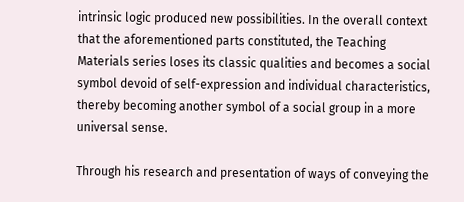intrinsic logic produced new possibilities. In the overall context that the aforementioned parts constituted, the Teaching Materials series loses its classic qualities and becomes a social symbol devoid of self-expression and individual characteristics, thereby becoming another symbol of a social group in a more universal sense.

Through his research and presentation of ways of conveying the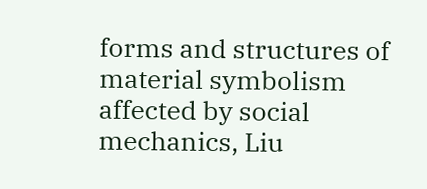forms and structures of material symbolism affected by social mechanics, Liu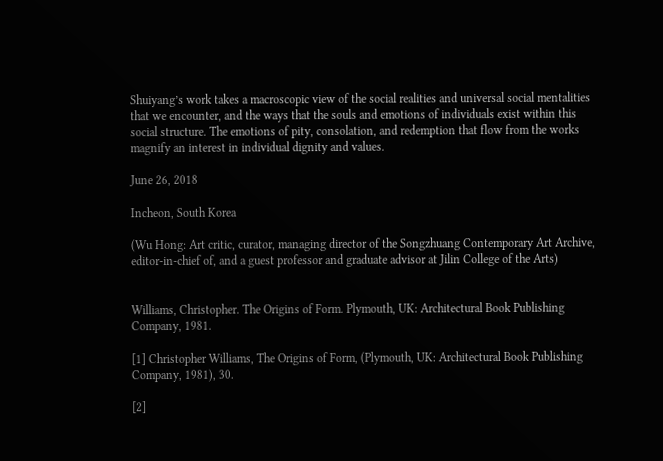Shuiyang’s work takes a macroscopic view of the social realities and universal social mentalities that we encounter, and the ways that the souls and emotions of individuals exist within this social structure. The emotions of pity, consolation, and redemption that flow from the works magnify an interest in individual dignity and values.

June 26, 2018

Incheon, South Korea

(Wu Hong: Art critic, curator, managing director of the Songzhuang Contemporary Art Archive, editor-in-chief of, and a guest professor and graduate advisor at Jilin College of the Arts)


Williams, Christopher. The Origins of Form. Plymouth, UK: Architectural Book Publishing Company, 1981.

[1] Christopher Williams, The Origins of Form, (Plymouth, UK: Architectural Book Publishing Company, 1981), 30.

[2]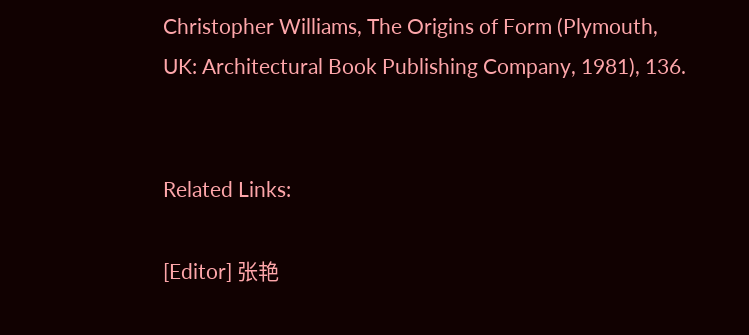Christopher Williams, The Origins of Form (Plymouth, UK: Architectural Book Publishing Company, 1981), 136.


Related Links:

[Editor] 张艳